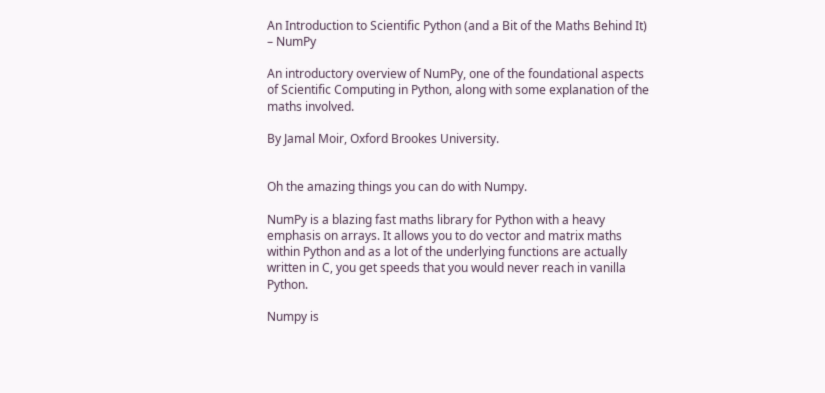An Introduction to Scientific Python (and a Bit of the Maths Behind It) – NumPy

An introductory overview of NumPy, one of the foundational aspects of Scientific Computing in Python, along with some explanation of the maths involved.

By Jamal Moir, Oxford Brookes University.


Oh the amazing things you can do with Numpy.

NumPy is a blazing fast maths library for Python with a heavy emphasis on arrays. It allows you to do vector and matrix maths within Python and as a lot of the underlying functions are actually written in C, you get speeds that you would never reach in vanilla Python.

Numpy is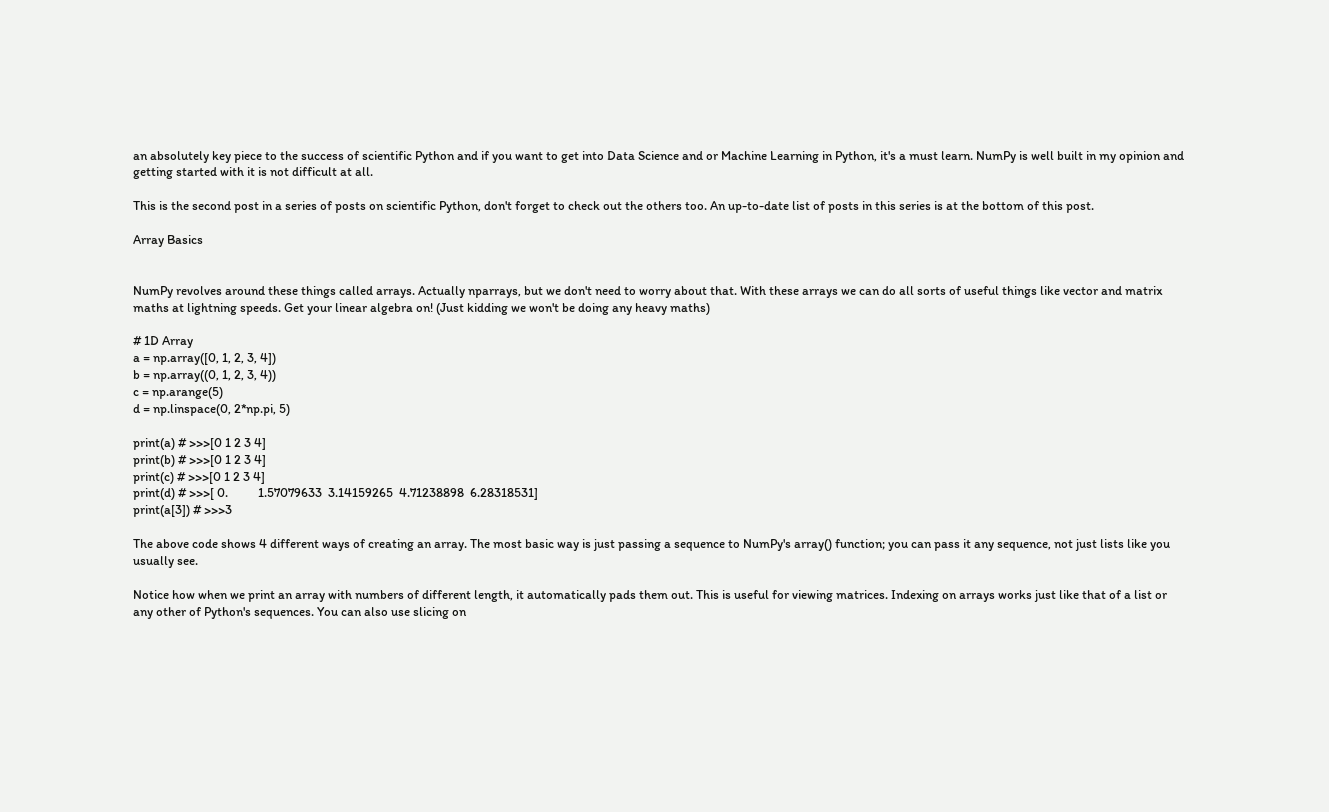an absolutely key piece to the success of scientific Python and if you want to get into Data Science and or Machine Learning in Python, it's a must learn. NumPy is well built in my opinion and getting started with it is not difficult at all.

This is the second post in a series of posts on scientific Python, don't forget to check out the others too. An up-to-date list of posts in this series is at the bottom of this post.

Array Basics


NumPy revolves around these things called arrays. Actually nparrays, but we don't need to worry about that. With these arrays we can do all sorts of useful things like vector and matrix maths at lightning speeds. Get your linear algebra on! (Just kidding we won't be doing any heavy maths)

# 1D Array
a = np.array([0, 1, 2, 3, 4])
b = np.array((0, 1, 2, 3, 4))
c = np.arange(5)
d = np.linspace(0, 2*np.pi, 5)

print(a) # >>>[0 1 2 3 4]
print(b) # >>>[0 1 2 3 4]
print(c) # >>>[0 1 2 3 4]
print(d) # >>>[ 0.          1.57079633  3.14159265  4.71238898  6.28318531]
print(a[3]) # >>>3

The above code shows 4 different ways of creating an array. The most basic way is just passing a sequence to NumPy's array() function; you can pass it any sequence, not just lists like you usually see.

Notice how when we print an array with numbers of different length, it automatically pads them out. This is useful for viewing matrices. Indexing on arrays works just like that of a list or any other of Python's sequences. You can also use slicing on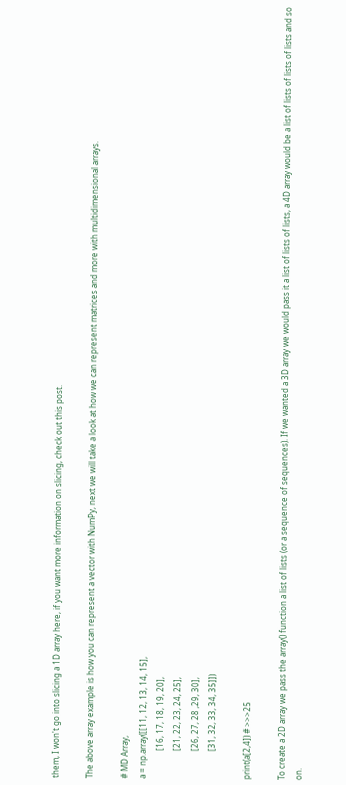them, I won't go into slicing a 1D array here, if you want more information on slicing, check out this post.

The above array example is how you can represent a vector with NumPy, next we will take a look at how we can represent matrices and more with multidimensional arrays.

# MD Array,
a = np.array([[11, 12, 13, 14, 15],
              [16, 17, 18, 19, 20],
              [21, 22, 23, 24, 25],
              [26, 27, 28 ,29, 30],
              [31, 32, 33, 34, 35]])

print(a[2,4]) # >>>25

To create a 2D array we pass the array() function a list of lists (or a sequence of sequences). If we wanted a 3D array we would pass it a list of lists of lists, a 4D array would be a list of lists of lists of lists and so on.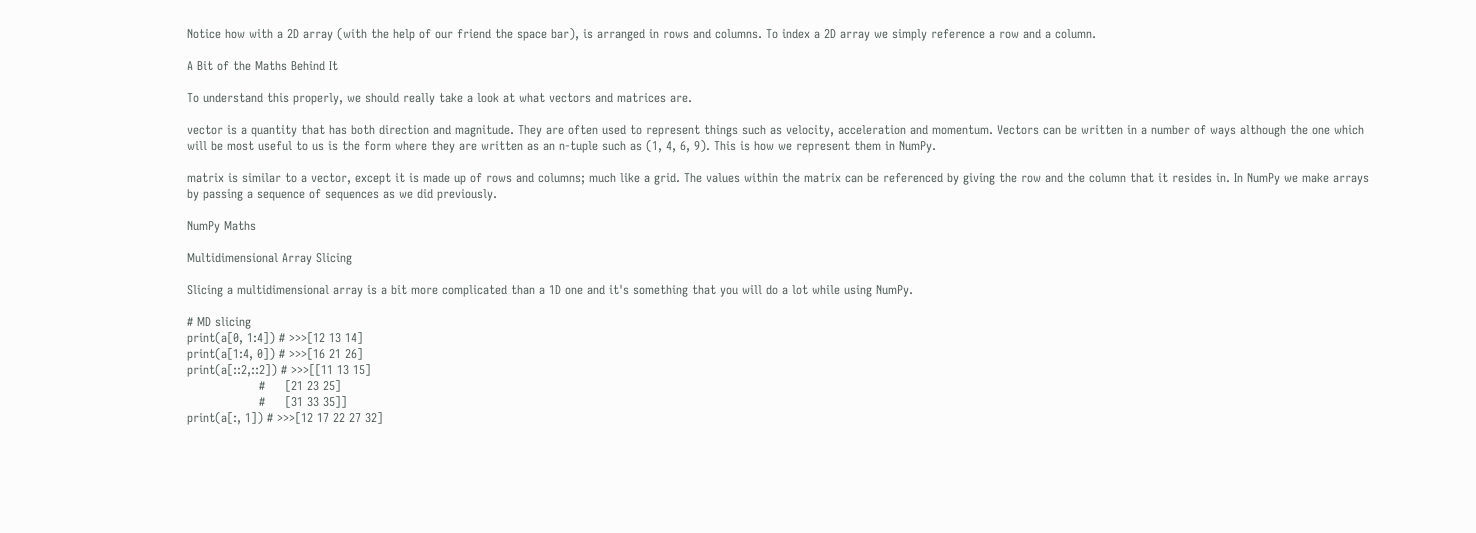Notice how with a 2D array (with the help of our friend the space bar), is arranged in rows and columns. To index a 2D array we simply reference a row and a column.

A Bit of the Maths Behind It

To understand this properly, we should really take a look at what vectors and matrices are.

vector is a quantity that has both direction and magnitude. They are often used to represent things such as velocity, acceleration and momentum. Vectors can be written in a number of ways although the one which will be most useful to us is the form where they are written as an n-tuple such as (1, 4, 6, 9). This is how we represent them in NumPy.

matrix is similar to a vector, except it is made up of rows and columns; much like a grid. The values within the matrix can be referenced by giving the row and the column that it resides in. In NumPy we make arrays by passing a sequence of sequences as we did previously.

NumPy Maths

Multidimensional Array Slicing

Slicing a multidimensional array is a bit more complicated than a 1D one and it's something that you will do a lot while using NumPy.

# MD slicing
print(a[0, 1:4]) # >>>[12 13 14]
print(a[1:4, 0]) # >>>[16 21 26]
print(a[::2,::2]) # >>>[[11 13 15]
                  #     [21 23 25]
                  #     [31 33 35]]
print(a[:, 1]) # >>>[12 17 22 27 32]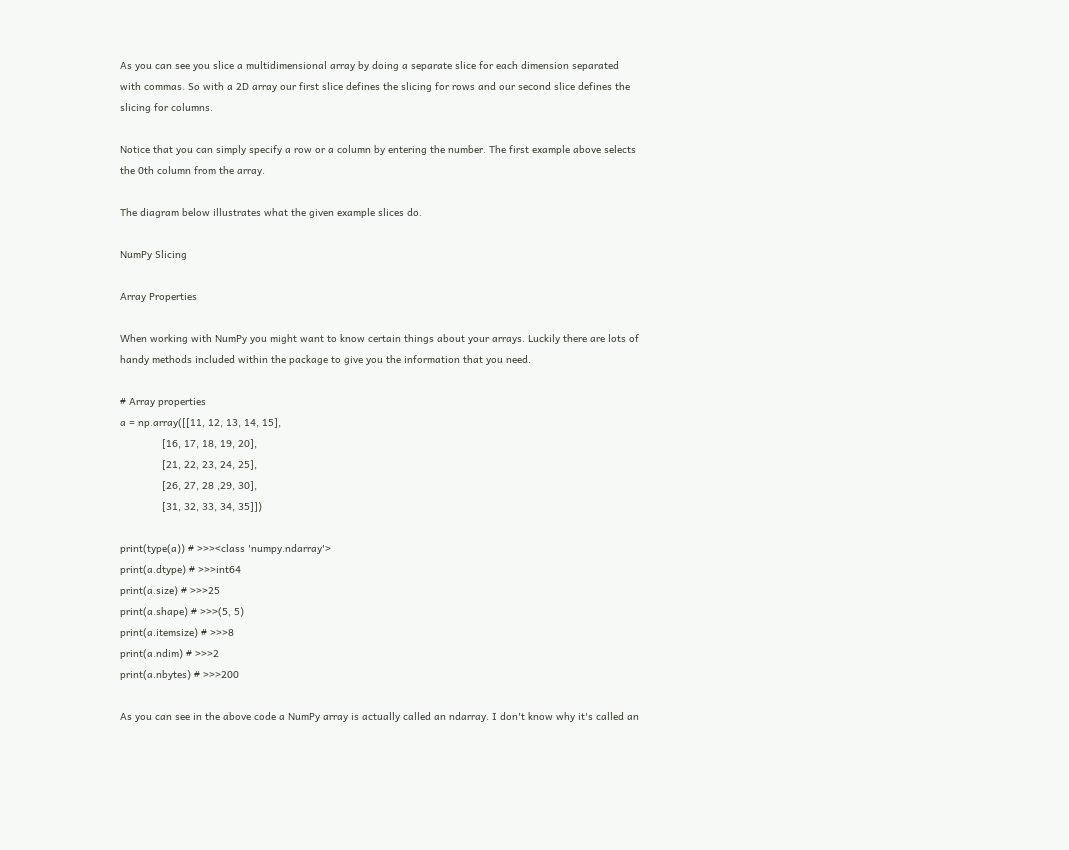As you can see you slice a multidimensional array by doing a separate slice for each dimension separated with commas. So with a 2D array our first slice defines the slicing for rows and our second slice defines the slicing for columns.

Notice that you can simply specify a row or a column by entering the number. The first example above selects the 0th column from the array.

The diagram below illustrates what the given example slices do.

NumPy Slicing

Array Properties

When working with NumPy you might want to know certain things about your arrays. Luckily there are lots of handy methods included within the package to give you the information that you need.

# Array properties
a = np.array([[11, 12, 13, 14, 15],
              [16, 17, 18, 19, 20],
              [21, 22, 23, 24, 25],
              [26, 27, 28 ,29, 30],
              [31, 32, 33, 34, 35]])

print(type(a)) # >>><class 'numpy.ndarray'>
print(a.dtype) # >>>int64
print(a.size) # >>>25
print(a.shape) # >>>(5, 5)
print(a.itemsize) # >>>8
print(a.ndim) # >>>2
print(a.nbytes) # >>>200

As you can see in the above code a NumPy array is actually called an ndarray. I don't know why it's called an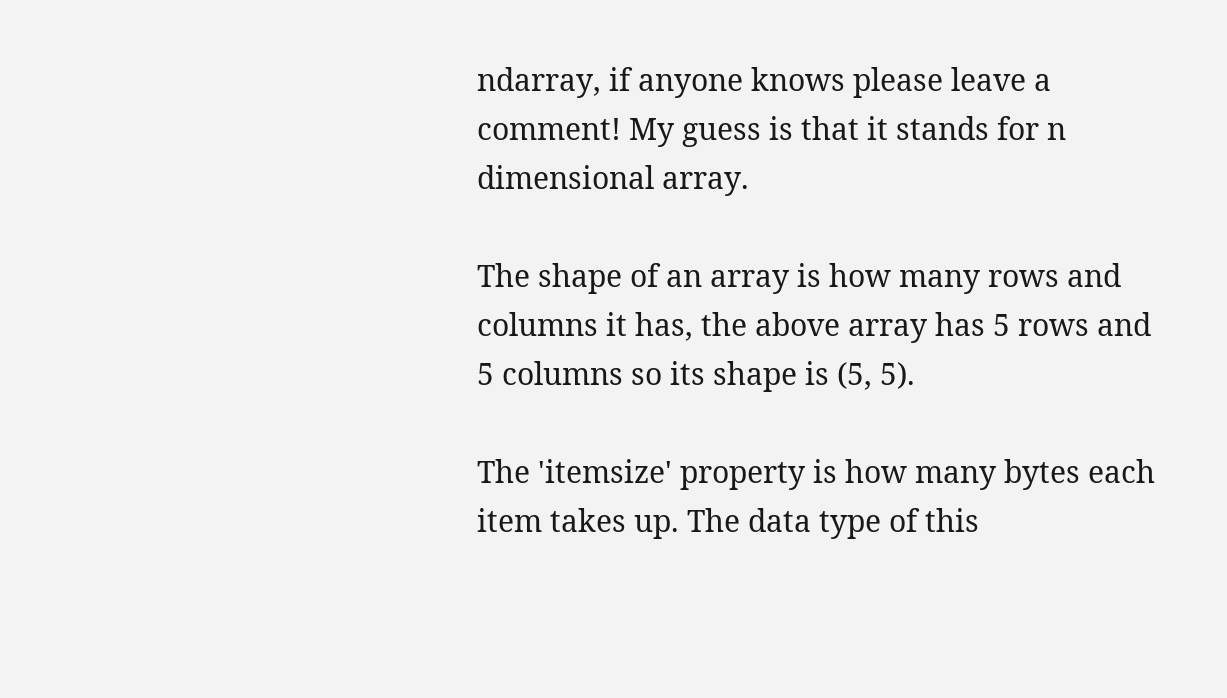ndarray, if anyone knows please leave a comment! My guess is that it stands for n dimensional array.

The shape of an array is how many rows and columns it has, the above array has 5 rows and 5 columns so its shape is (5, 5).

The 'itemsize' property is how many bytes each item takes up. The data type of this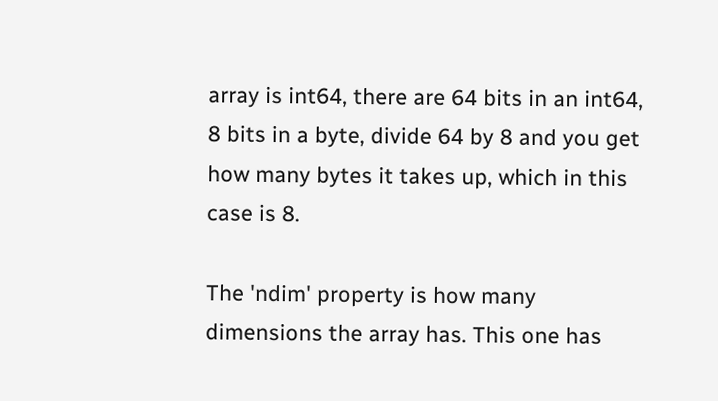array is int64, there are 64 bits in an int64, 8 bits in a byte, divide 64 by 8 and you get how many bytes it takes up, which in this case is 8.

The 'ndim' property is how many dimensions the array has. This one has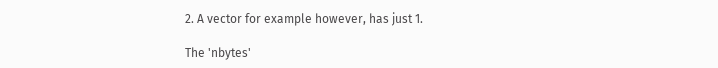2. A vector for example however, has just 1.

The 'nbytes'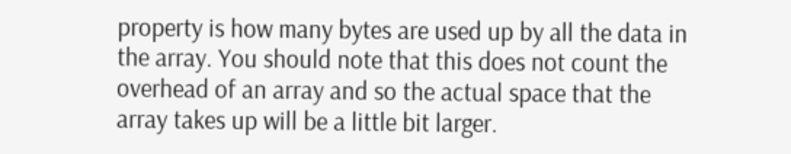property is how many bytes are used up by all the data in the array. You should note that this does not count the overhead of an array and so the actual space that the array takes up will be a little bit larger.